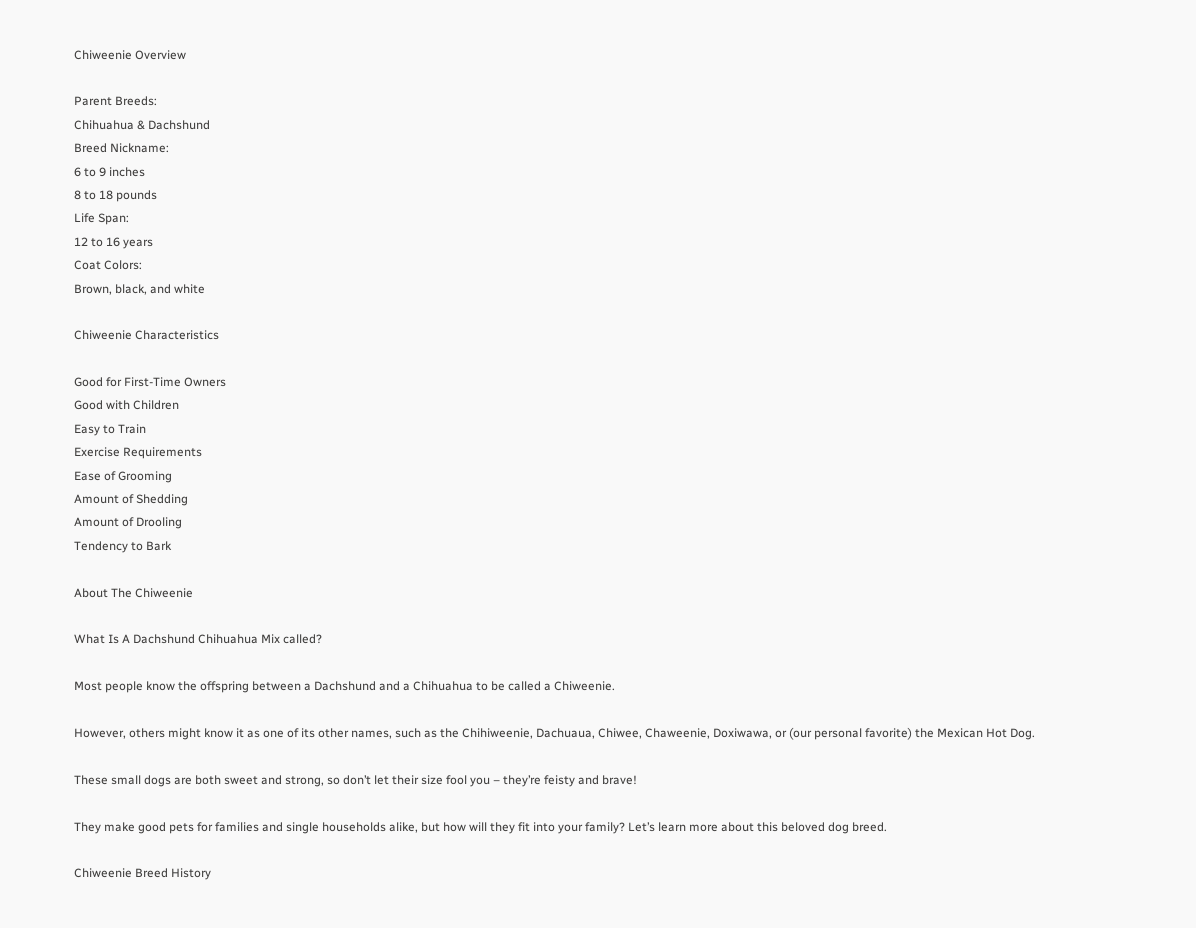Chiweenie Overview

Parent Breeds:
Chihuahua & Dachshund
Breed Nickname:
6 to 9 inches
8 to 18 pounds
Life Span:
12 to 16 years
Coat Colors:
Brown, black, and white

Chiweenie Characteristics

Good for First-Time Owners
Good with Children
Easy to Train
Exercise Requirements
Ease of Grooming
Amount of Shedding
Amount of Drooling
Tendency to Bark

About The Chiweenie

What Is A Dachshund Chihuahua Mix called?

Most people know the offspring between a Dachshund and a Chihuahua to be called a Chiweenie.

However, others might know it as one of its other names, such as the Chihiweenie, Dachuaua, Chiwee, Chaweenie, Doxiwawa, or (our personal favorite) the Mexican Hot Dog.

These small dogs are both sweet and strong, so don’t let their size fool you – they’re feisty and brave!

They make good pets for families and single households alike, but how will they fit into your family? Let’s learn more about this beloved dog breed.

Chiweenie Breed History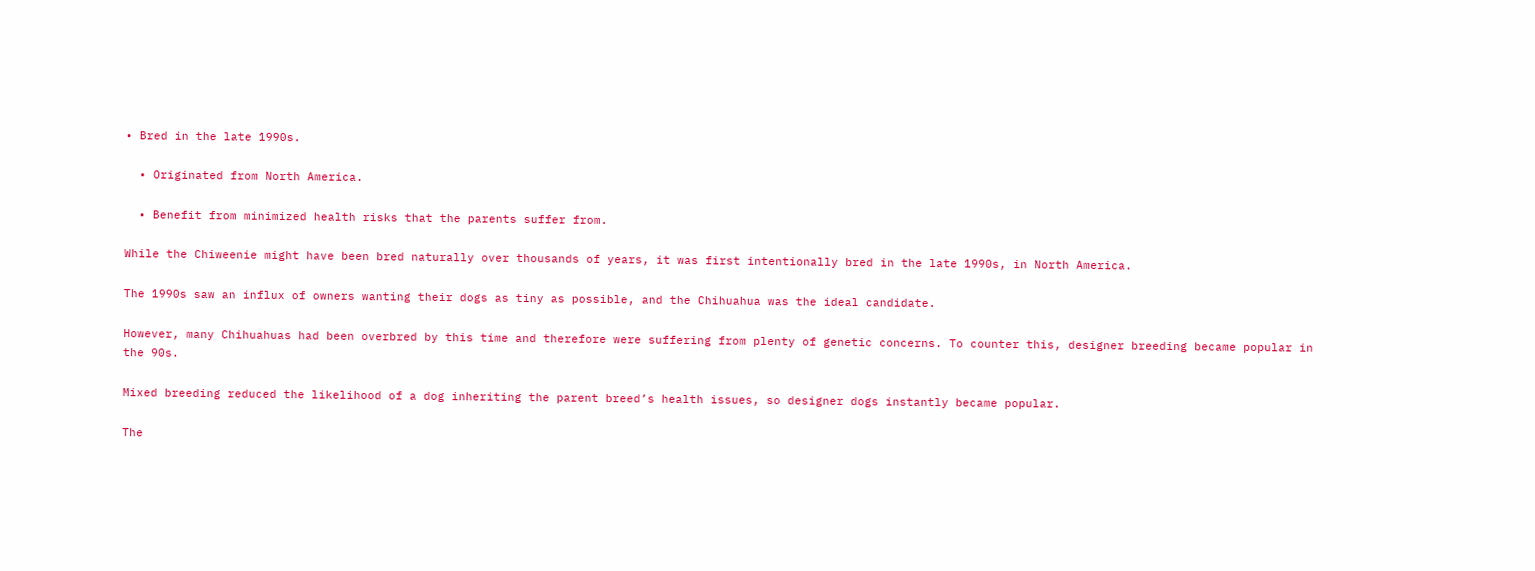• Bred in the late 1990s.

  • Originated from North America.

  • Benefit from minimized health risks that the parents suffer from.

While the Chiweenie might have been bred naturally over thousands of years, it was first intentionally bred in the late 1990s, in North America.

The 1990s saw an influx of owners wanting their dogs as tiny as possible, and the Chihuahua was the ideal candidate.

However, many Chihuahuas had been overbred by this time and therefore were suffering from plenty of genetic concerns. To counter this, designer breeding became popular in the 90s.

Mixed breeding reduced the likelihood of a dog inheriting the parent breed’s health issues, so designer dogs instantly became popular.

The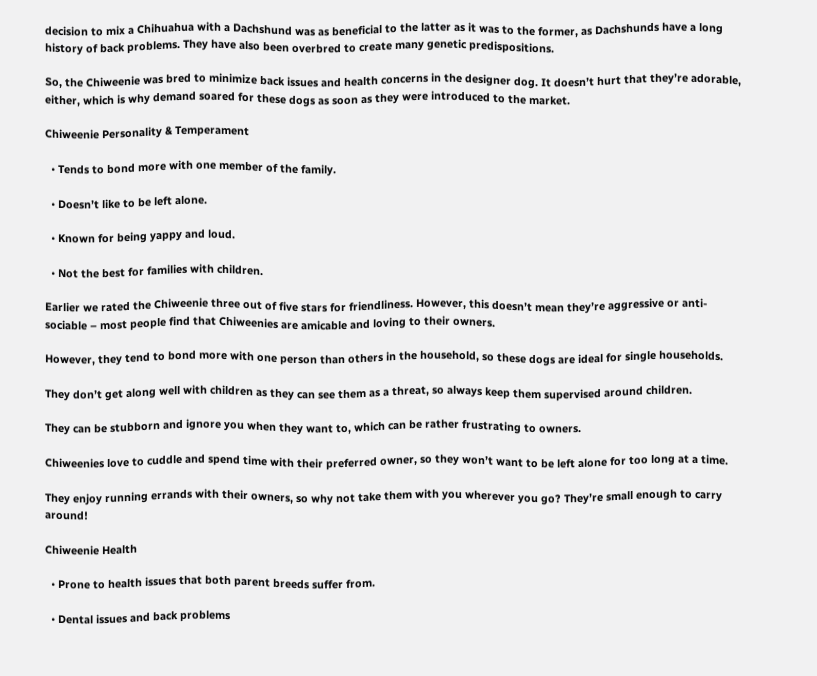decision to mix a Chihuahua with a Dachshund was as beneficial to the latter as it was to the former, as Dachshunds have a long history of back problems. They have also been overbred to create many genetic predispositions.

So, the Chiweenie was bred to minimize back issues and health concerns in the designer dog. It doesn’t hurt that they’re adorable, either, which is why demand soared for these dogs as soon as they were introduced to the market.

Chiweenie Personality & Temperament

  • Tends to bond more with one member of the family.

  • Doesn’t like to be left alone.

  • Known for being yappy and loud.

  • Not the best for families with children.

Earlier we rated the Chiweenie three out of five stars for friendliness. However, this doesn’t mean they’re aggressive or anti-sociable – most people find that Chiweenies are amicable and loving to their owners.

However, they tend to bond more with one person than others in the household, so these dogs are ideal for single households.

They don’t get along well with children as they can see them as a threat, so always keep them supervised around children.

They can be stubborn and ignore you when they want to, which can be rather frustrating to owners.

Chiweenies love to cuddle and spend time with their preferred owner, so they won’t want to be left alone for too long at a time.

They enjoy running errands with their owners, so why not take them with you wherever you go? They’re small enough to carry around!

Chiweenie Health

  • Prone to health issues that both parent breeds suffer from.

  • Dental issues and back problems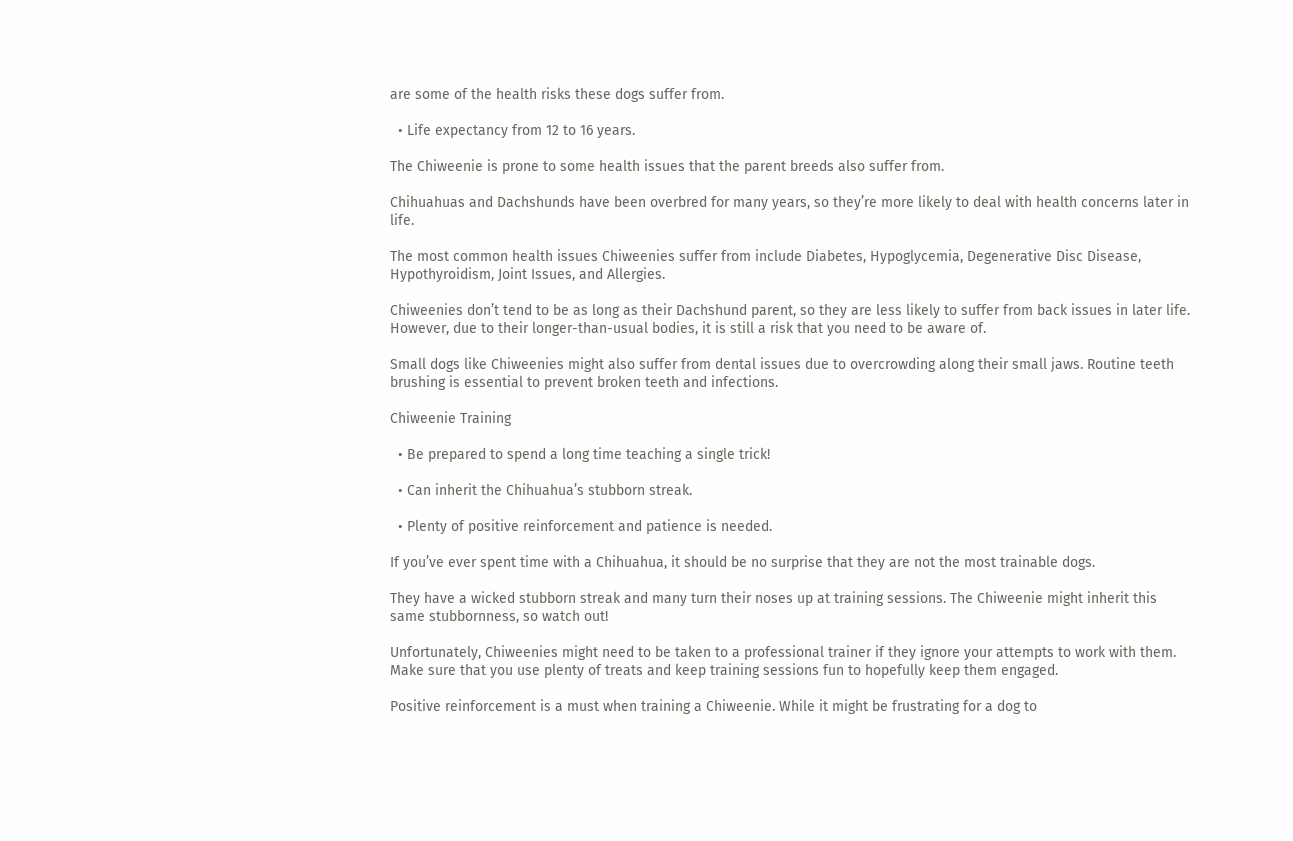are some of the health risks these dogs suffer from.

  • Life expectancy from 12 to 16 years.

The Chiweenie is prone to some health issues that the parent breeds also suffer from.

Chihuahuas and Dachshunds have been overbred for many years, so they’re more likely to deal with health concerns later in life.

The most common health issues Chiweenies suffer from include Diabetes, Hypoglycemia, Degenerative Disc Disease, Hypothyroidism, Joint Issues, and Allergies.

Chiweenies don’t tend to be as long as their Dachshund parent, so they are less likely to suffer from back issues in later life. However, due to their longer-than-usual bodies, it is still a risk that you need to be aware of.

Small dogs like Chiweenies might also suffer from dental issues due to overcrowding along their small jaws. Routine teeth brushing is essential to prevent broken teeth and infections.

Chiweenie Training

  • Be prepared to spend a long time teaching a single trick!

  • Can inherit the Chihuahua’s stubborn streak.

  • Plenty of positive reinforcement and patience is needed.

If you’ve ever spent time with a Chihuahua, it should be no surprise that they are not the most trainable dogs.

They have a wicked stubborn streak and many turn their noses up at training sessions. The Chiweenie might inherit this same stubbornness, so watch out!

Unfortunately, Chiweenies might need to be taken to a professional trainer if they ignore your attempts to work with them. Make sure that you use plenty of treats and keep training sessions fun to hopefully keep them engaged.

Positive reinforcement is a must when training a Chiweenie. While it might be frustrating for a dog to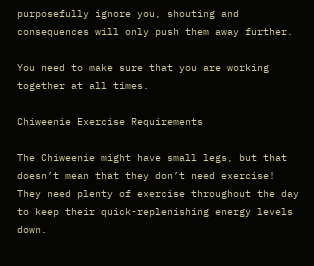purposefully ignore you, shouting and consequences will only push them away further.

You need to make sure that you are working together at all times.

Chiweenie Exercise Requirements

The Chiweenie might have small legs, but that doesn’t mean that they don’t need exercise! They need plenty of exercise throughout the day to keep their quick-replenishing energy levels down.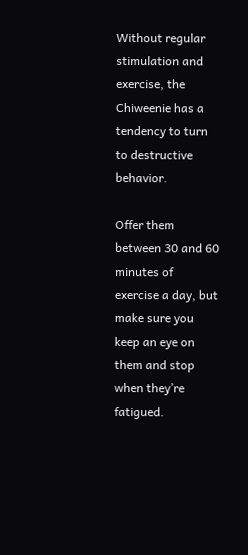Without regular stimulation and exercise, the Chiweenie has a tendency to turn to destructive behavior.

Offer them between 30 and 60 minutes of exercise a day, but make sure you keep an eye on them and stop when they’re fatigued.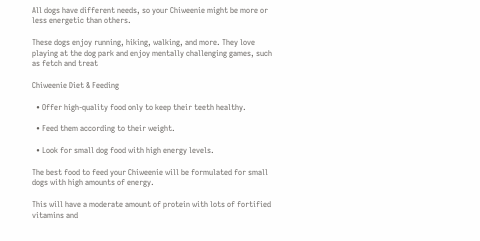All dogs have different needs, so your Chiweenie might be more or less energetic than others.

These dogs enjoy running, hiking, walking, and more. They love playing at the dog park and enjoy mentally challenging games, such as fetch and treat

Chiweenie Diet & Feeding

  • Offer high-quality food only to keep their teeth healthy.

  • Feed them according to their weight.

  • Look for small dog food with high energy levels.

The best food to feed your Chiweenie will be formulated for small dogs with high amounts of energy.

This will have a moderate amount of protein with lots of fortified vitamins and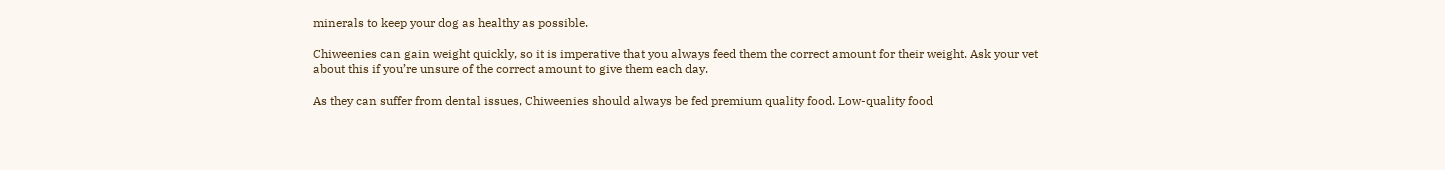minerals to keep your dog as healthy as possible.

Chiweenies can gain weight quickly, so it is imperative that you always feed them the correct amount for their weight. Ask your vet about this if you’re unsure of the correct amount to give them each day.

As they can suffer from dental issues, Chiweenies should always be fed premium quality food. Low-quality food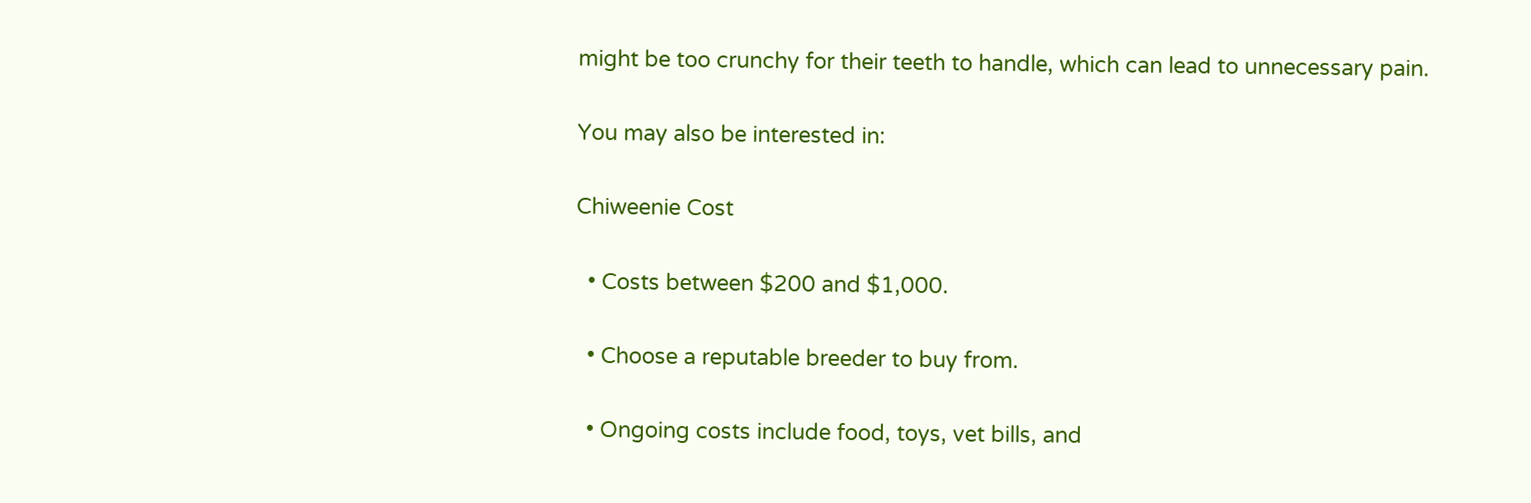might be too crunchy for their teeth to handle, which can lead to unnecessary pain.

You may also be interested in:

Chiweenie Cost

  • Costs between $200 and $1,000.

  • Choose a reputable breeder to buy from.

  • Ongoing costs include food, toys, vet bills, and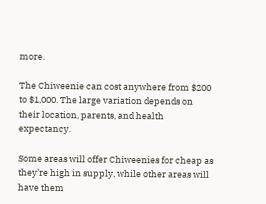more.

The Chiweenie can cost anywhere from $200 to $1,000. The large variation depends on their location, parents, and health expectancy.

Some areas will offer Chiweenies for cheap as they’re high in supply, while other areas will have them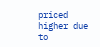priced higher due to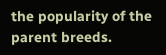the popularity of the parent breeds.